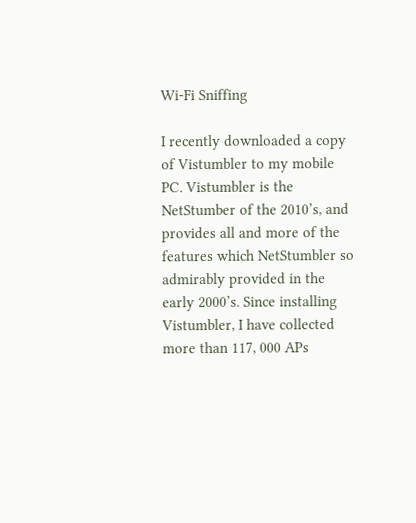Wi-Fi Sniffing

I recently downloaded a copy of Vistumbler to my mobile PC. Vistumbler is the NetStumber of the 2010’s, and provides all and more of the features which NetStumbler so admirably provided in the early 2000’s. Since installing Vistumbler, I have collected more than 117, 000 APs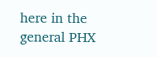here in the general PHX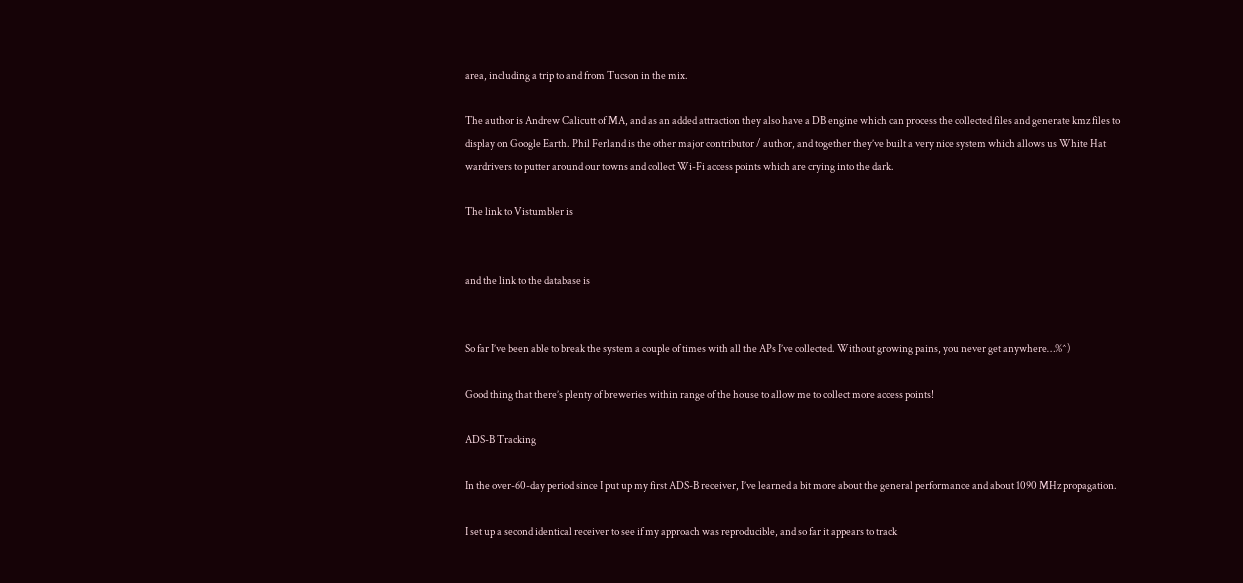area, including a trip to and from Tucson in the mix.

The author is Andrew Calicutt of MA, and as an added attraction they also have a DB engine which can process the collected files and generate kmz files to display on Google Earth. Phil Ferland is the other major contributor / author, and together they’ve built a very nice system which allows us White Hat wardrivers to putter around our towns and collect Wi-Fi access points which are crying into the dark.

The link to Vistumbler is


and the link to the database is


So far I’ve been able to break the system a couple of times with all the APs I’ve collected. Without growing pains, you never get anywhere…%^)

Good thing that there’s plenty of breweries within range of the house to allow me to collect more access points!

ADS-B Tracking

In the over-60-day period since I put up my first ADS-B receiver, I’ve learned a bit more about the general performance and about 1090 MHz propagation.

I set up a second identical receiver to see if my approach was reproducible, and so far it appears to track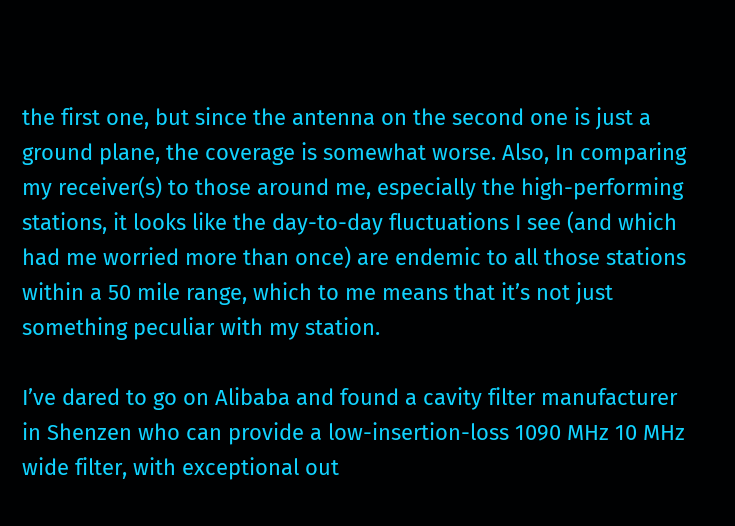the first one, but since the antenna on the second one is just a ground plane, the coverage is somewhat worse. Also, In comparing my receiver(s) to those around me, especially the high-performing stations, it looks like the day-to-day fluctuations I see (and which had me worried more than once) are endemic to all those stations within a 50 mile range, which to me means that it’s not just something peculiar with my station.

I’ve dared to go on Alibaba and found a cavity filter manufacturer in Shenzen who can provide a low-insertion-loss 1090 MHz 10 MHz wide filter, with exceptional out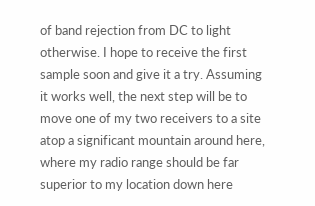of band rejection from DC to light otherwise. I hope to receive the first sample soon and give it a try. Assuming it works well, the next step will be to move one of my two receivers to a site atop a significant mountain around here, where my radio range should be far superior to my location down here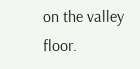on the valley floor.